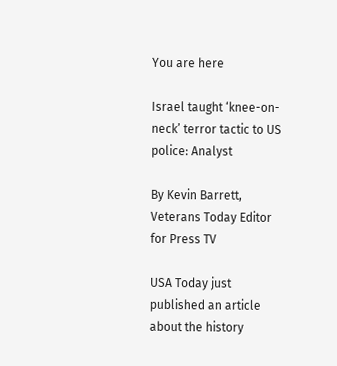You are here

Israel taught ‘knee-on-neck’ terror tactic to US police: Analyst

By Kevin Barrett, Veterans Today Editor for Press TV

USA Today just published an article about the history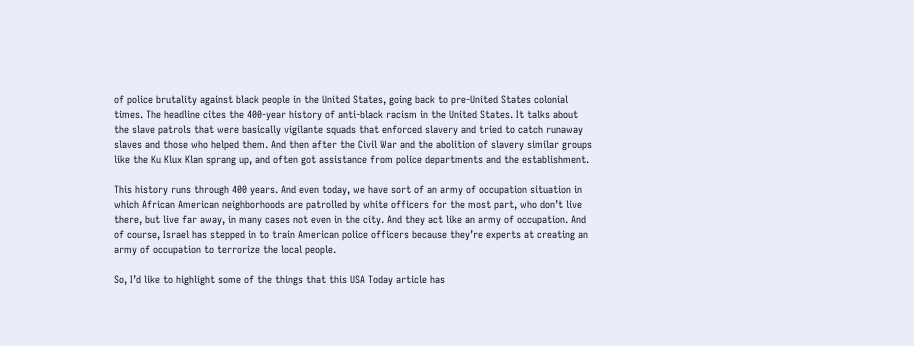of police brutality against black people in the United States, going back to pre-United States colonial times. The headline cites the 400-year history of anti-black racism in the United States. It talks about the slave patrols that were basically vigilante squads that enforced slavery and tried to catch runaway slaves and those who helped them. And then after the Civil War and the abolition of slavery similar groups like the Ku Klux Klan sprang up, and often got assistance from police departments and the establishment.

This history runs through 400 years. And even today, we have sort of an army of occupation situation in which African American neighborhoods are patrolled by white officers for the most part, who don’t live there, but live far away, in many cases not even in the city. And they act like an army of occupation. And of course, Israel has stepped in to train American police officers because they’re experts at creating an army of occupation to terrorize the local people.

So, I’d like to highlight some of the things that this USA Today article has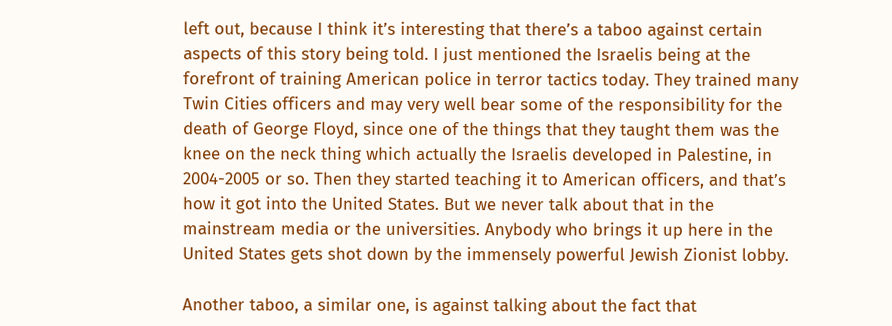left out, because I think it’s interesting that there’s a taboo against certain aspects of this story being told. I just mentioned the Israelis being at the forefront of training American police in terror tactics today. They trained many Twin Cities officers and may very well bear some of the responsibility for the death of George Floyd, since one of the things that they taught them was the knee on the neck thing which actually the Israelis developed in Palestine, in 2004-2005 or so. Then they started teaching it to American officers, and that’s how it got into the United States. But we never talk about that in the mainstream media or the universities. Anybody who brings it up here in the United States gets shot down by the immensely powerful Jewish Zionist lobby.

Another taboo, a similar one, is against talking about the fact that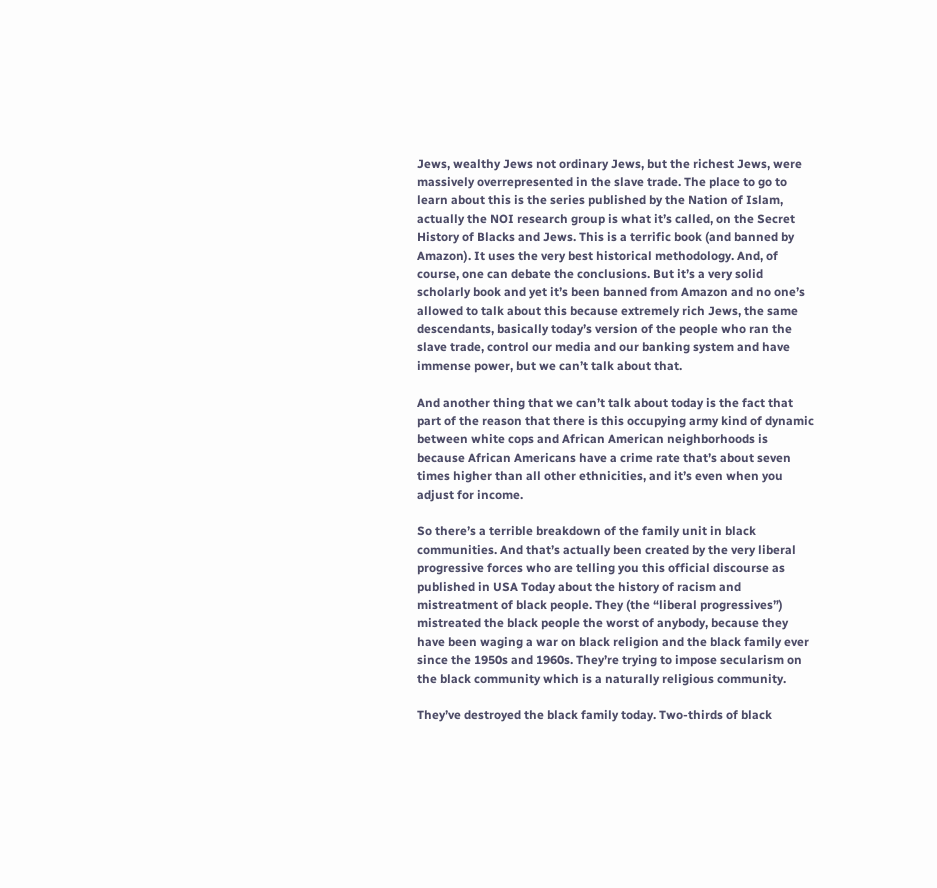Jews, wealthy Jews not ordinary Jews, but the richest Jews, were massively overrepresented in the slave trade. The place to go to learn about this is the series published by the Nation of Islam, actually the NOI research group is what it’s called, on the Secret History of Blacks and Jews. This is a terrific book (and banned by Amazon). It uses the very best historical methodology. And, of course, one can debate the conclusions. But it’s a very solid scholarly book and yet it’s been banned from Amazon and no one’s allowed to talk about this because extremely rich Jews, the same descendants, basically today’s version of the people who ran the slave trade, control our media and our banking system and have immense power, but we can’t talk about that.

And another thing that we can’t talk about today is the fact that part of the reason that there is this occupying army kind of dynamic between white cops and African American neighborhoods is because African Americans have a crime rate that’s about seven times higher than all other ethnicities, and it’s even when you adjust for income.

So there’s a terrible breakdown of the family unit in black communities. And that’s actually been created by the very liberal progressive forces who are telling you this official discourse as published in USA Today about the history of racism and mistreatment of black people. They (the “liberal progressives”) mistreated the black people the worst of anybody, because they have been waging a war on black religion and the black family ever since the 1950s and 1960s. They’re trying to impose secularism on the black community which is a naturally religious community.

They’ve destroyed the black family today. Two-thirds of black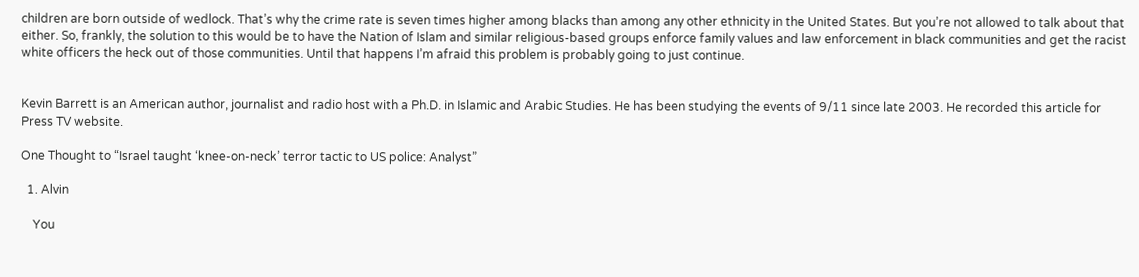children are born outside of wedlock. That’s why the crime rate is seven times higher among blacks than among any other ethnicity in the United States. But you’re not allowed to talk about that either. So, frankly, the solution to this would be to have the Nation of Islam and similar religious-based groups enforce family values and law enforcement in black communities and get the racist white officers the heck out of those communities. Until that happens I’m afraid this problem is probably going to just continue.


Kevin Barrett is an American author, journalist and radio host with a Ph.D. in Islamic and Arabic Studies. He has been studying the events of 9/11 since late 2003. He recorded this article for Press TV website.

One Thought to “Israel taught ‘knee-on-neck’ terror tactic to US police: Analyst”

  1. Alvin

    You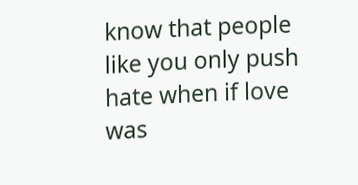know that people like you only push hate when if love was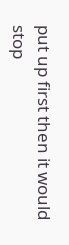put up first then it would stop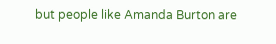but people like Amanda Burton are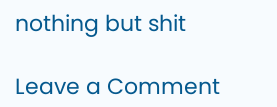nothing but shit

Leave a Comment